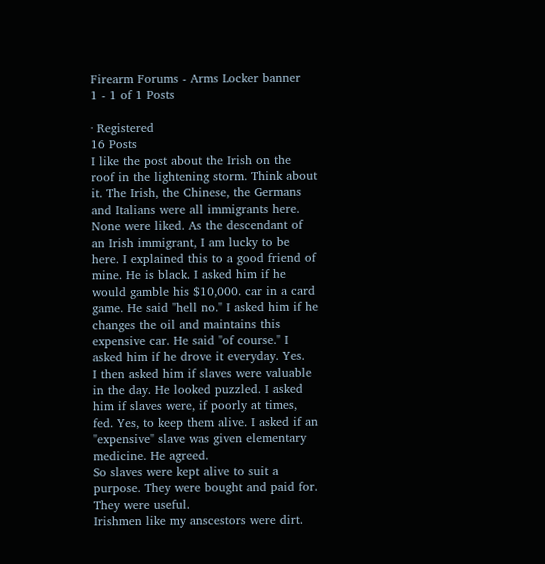Firearm Forums - Arms Locker banner
1 - 1 of 1 Posts

· Registered
16 Posts
I like the post about the Irish on the roof in the lightening storm. Think about it. The Irish, the Chinese, the Germans and Italians were all immigrants here. None were liked. As the descendant of an Irish immigrant, I am lucky to be here. I explained this to a good friend of mine. He is black. I asked him if he would gamble his $10,000. car in a card game. He said "hell no." I asked him if he changes the oil and maintains this expensive car. He said "of course." I asked him if he drove it everyday. Yes.
I then asked him if slaves were valuable in the day. He looked puzzled. I asked him if slaves were, if poorly at times, fed. Yes, to keep them alive. I asked if an "expensive" slave was given elementary medicine. He agreed.
So slaves were kept alive to suit a purpose. They were bought and paid for. They were useful.
Irishmen like my anscestors were dirt.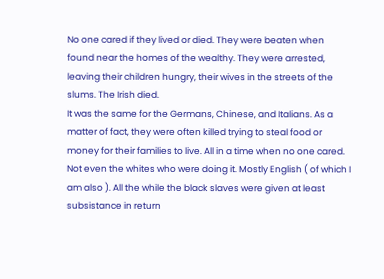No one cared if they lived or died. They were beaten when found near the homes of the wealthy. They were arrested, leaving their children hungry, their wives in the streets of the slums. The Irish died.
It was the same for the Germans, Chinese, and Italians. As a matter of fact, they were often killed trying to steal food or money for their families to live. All in a time when no one cared. Not even the whites who were doing it. Mostly English ( of which I am also ). All the while the black slaves were given at least subsistance in return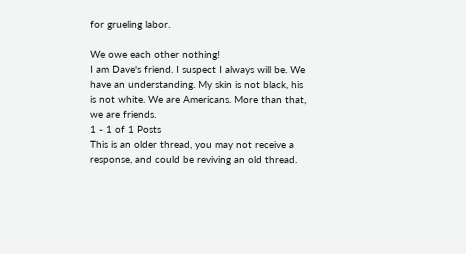for grueling labor.

We owe each other nothing!
I am Dave's friend. I suspect I always will be. We have an understanding. My skin is not black, his is not white. We are Americans. More than that, we are friends.
1 - 1 of 1 Posts
This is an older thread, you may not receive a response, and could be reviving an old thread.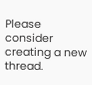Please consider creating a new thread.